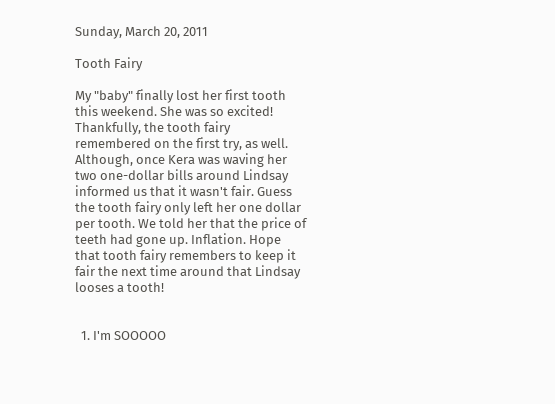Sunday, March 20, 2011

Tooth Fairy

My "baby" finally lost her first tooth this weekend. She was so excited! Thankfully, the tooth fairy remembered on the first try, as well. Although, once Kera was waving her two one-dollar bills around Lindsay informed us that it wasn't fair. Guess the tooth fairy only left her one dollar per tooth. We told her that the price of teeth had gone up. Inflation. Hope that tooth fairy remembers to keep it fair the next time around that Lindsay looses a tooth!


  1. I'm SOOOOO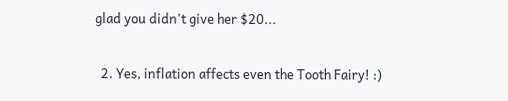glad you didn't give her $20...

  2. Yes, inflation affects even the Tooth Fairy! :)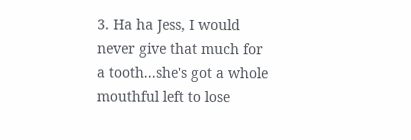3. Ha ha Jess, I would never give that much for a tooth...she's got a whole mouthful left to lose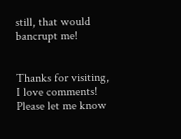still, that would bancrupt me!


Thanks for visiting, I love comments! Please let me know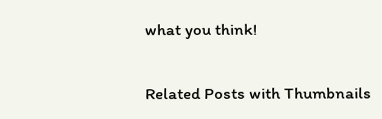what you think!

Related Posts with Thumbnails